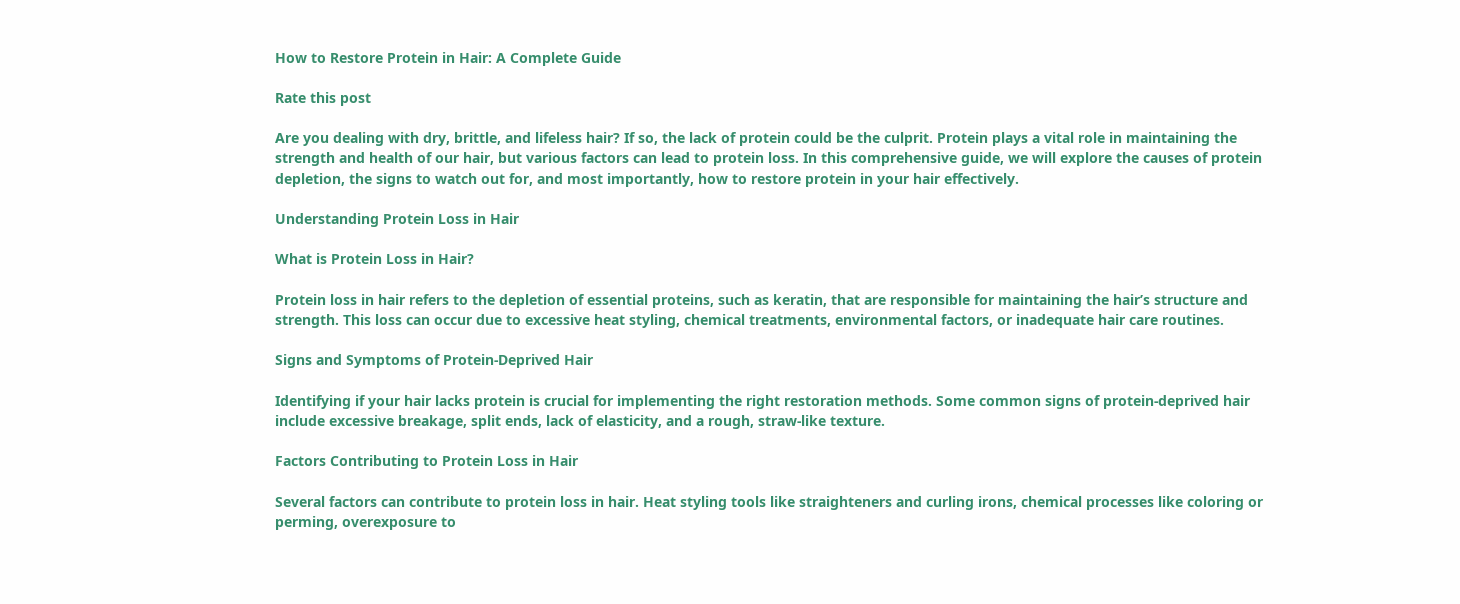How to Restore Protein in Hair: A Complete Guide

Rate this post

Are you dealing with dry, brittle, and lifeless hair? If so, the lack of protein could be the culprit. Protein plays a vital role in maintaining the strength and health of our hair, but various factors can lead to protein loss. In this comprehensive guide, we will explore the causes of protein depletion, the signs to watch out for, and most importantly, how to restore protein in your hair effectively.

Understanding Protein Loss in Hair

What is Protein Loss in Hair?

Protein loss in hair refers to the depletion of essential proteins, such as keratin, that are responsible for maintaining the hair’s structure and strength. This loss can occur due to excessive heat styling, chemical treatments, environmental factors, or inadequate hair care routines.

Signs and Symptoms of Protein-Deprived Hair

Identifying if your hair lacks protein is crucial for implementing the right restoration methods. Some common signs of protein-deprived hair include excessive breakage, split ends, lack of elasticity, and a rough, straw-like texture.

Factors Contributing to Protein Loss in Hair

Several factors can contribute to protein loss in hair. Heat styling tools like straighteners and curling irons, chemical processes like coloring or perming, overexposure to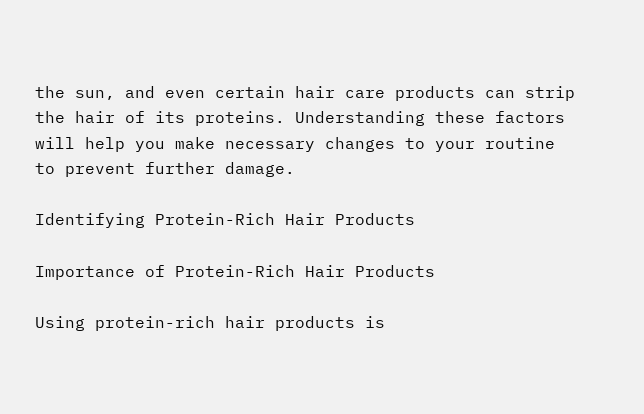the sun, and even certain hair care products can strip the hair of its proteins. Understanding these factors will help you make necessary changes to your routine to prevent further damage.

Identifying Protein-Rich Hair Products

Importance of Protein-Rich Hair Products

Using protein-rich hair products is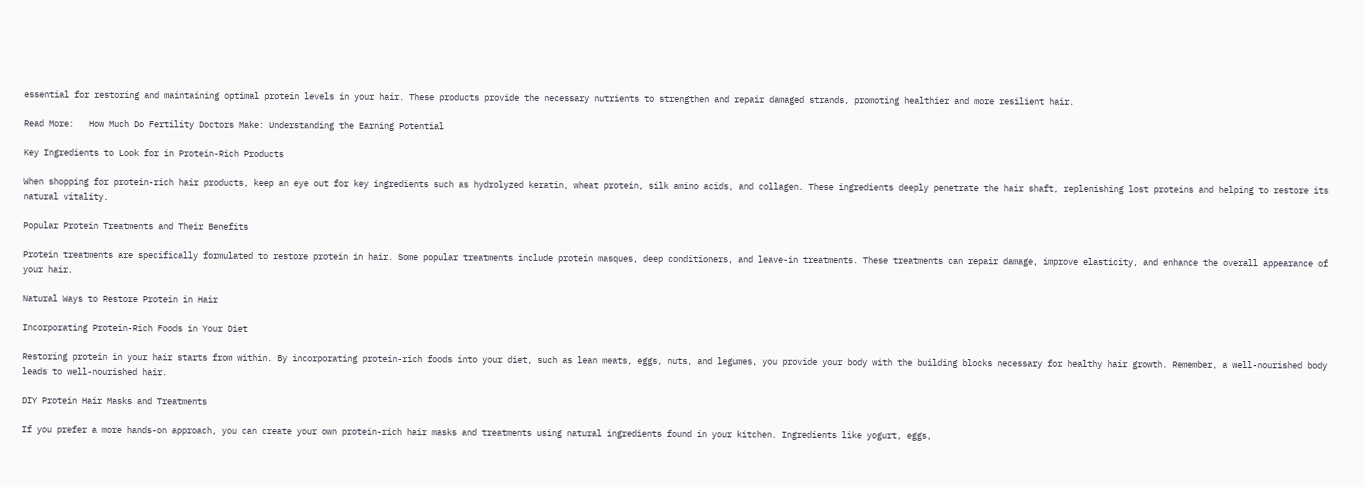essential for restoring and maintaining optimal protein levels in your hair. These products provide the necessary nutrients to strengthen and repair damaged strands, promoting healthier and more resilient hair.

Read More:   How Much Do Fertility Doctors Make: Understanding the Earning Potential

Key Ingredients to Look for in Protein-Rich Products

When shopping for protein-rich hair products, keep an eye out for key ingredients such as hydrolyzed keratin, wheat protein, silk amino acids, and collagen. These ingredients deeply penetrate the hair shaft, replenishing lost proteins and helping to restore its natural vitality.

Popular Protein Treatments and Their Benefits

Protein treatments are specifically formulated to restore protein in hair. Some popular treatments include protein masques, deep conditioners, and leave-in treatments. These treatments can repair damage, improve elasticity, and enhance the overall appearance of your hair.

Natural Ways to Restore Protein in Hair

Incorporating Protein-Rich Foods in Your Diet

Restoring protein in your hair starts from within. By incorporating protein-rich foods into your diet, such as lean meats, eggs, nuts, and legumes, you provide your body with the building blocks necessary for healthy hair growth. Remember, a well-nourished body leads to well-nourished hair.

DIY Protein Hair Masks and Treatments

If you prefer a more hands-on approach, you can create your own protein-rich hair masks and treatments using natural ingredients found in your kitchen. Ingredients like yogurt, eggs,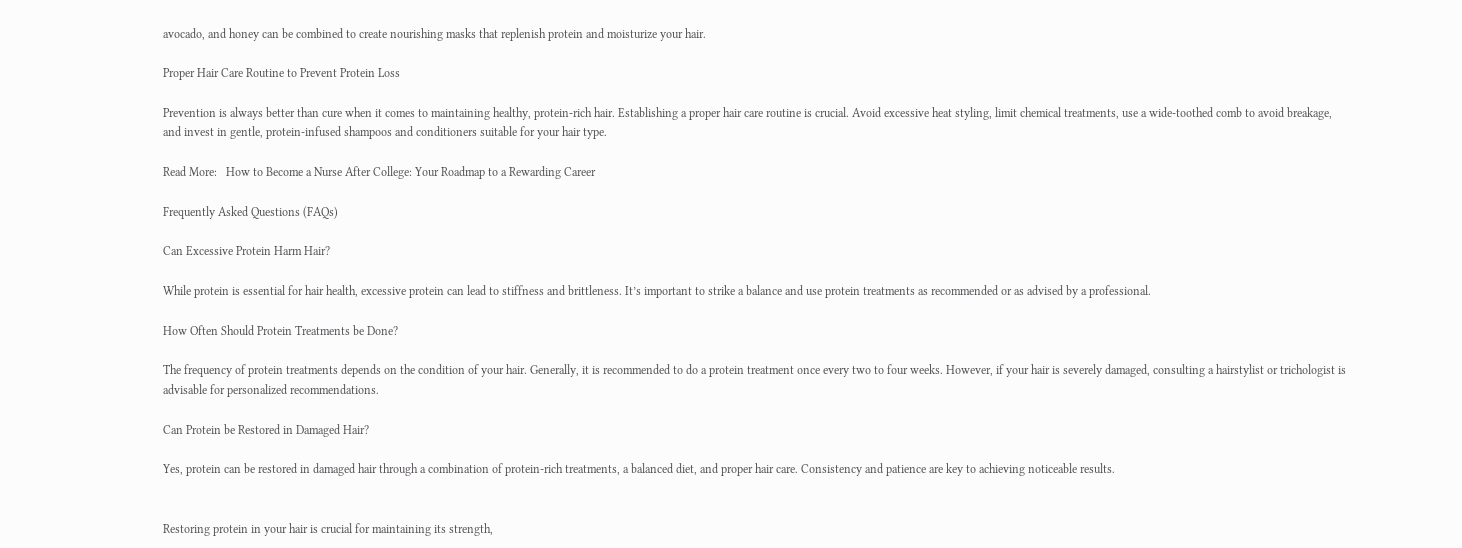avocado, and honey can be combined to create nourishing masks that replenish protein and moisturize your hair.

Proper Hair Care Routine to Prevent Protein Loss

Prevention is always better than cure when it comes to maintaining healthy, protein-rich hair. Establishing a proper hair care routine is crucial. Avoid excessive heat styling, limit chemical treatments, use a wide-toothed comb to avoid breakage, and invest in gentle, protein-infused shampoos and conditioners suitable for your hair type.

Read More:   How to Become a Nurse After College: Your Roadmap to a Rewarding Career

Frequently Asked Questions (FAQs)

Can Excessive Protein Harm Hair?

While protein is essential for hair health, excessive protein can lead to stiffness and brittleness. It’s important to strike a balance and use protein treatments as recommended or as advised by a professional.

How Often Should Protein Treatments be Done?

The frequency of protein treatments depends on the condition of your hair. Generally, it is recommended to do a protein treatment once every two to four weeks. However, if your hair is severely damaged, consulting a hairstylist or trichologist is advisable for personalized recommendations.

Can Protein be Restored in Damaged Hair?

Yes, protein can be restored in damaged hair through a combination of protein-rich treatments, a balanced diet, and proper hair care. Consistency and patience are key to achieving noticeable results.


Restoring protein in your hair is crucial for maintaining its strength,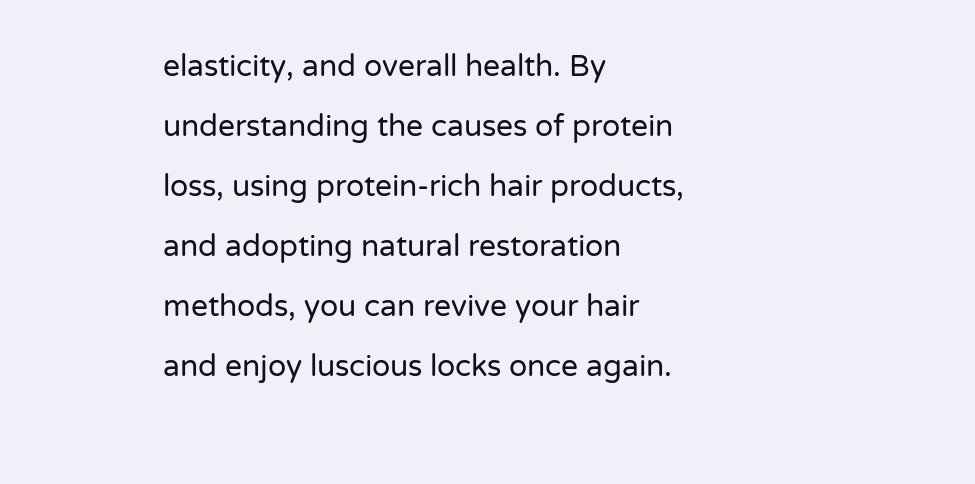elasticity, and overall health. By understanding the causes of protein loss, using protein-rich hair products, and adopting natural restoration methods, you can revive your hair and enjoy luscious locks once again.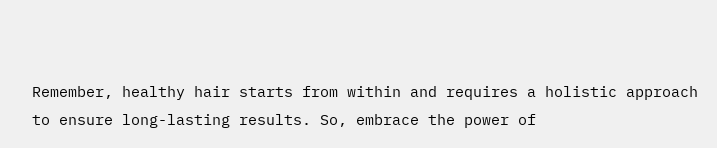Remember, healthy hair starts from within and requires a holistic approach to ensure long-lasting results. So, embrace the power of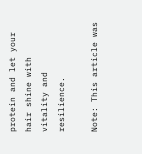protein and let your hair shine with vitality and resilience.

Note: This article was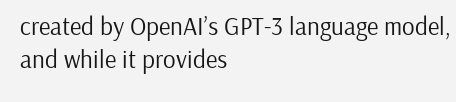created by OpenAI’s GPT-3 language model, and while it provides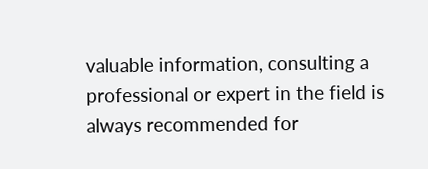valuable information, consulting a professional or expert in the field is always recommended for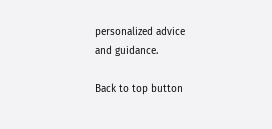personalized advice and guidance.

Back to top button